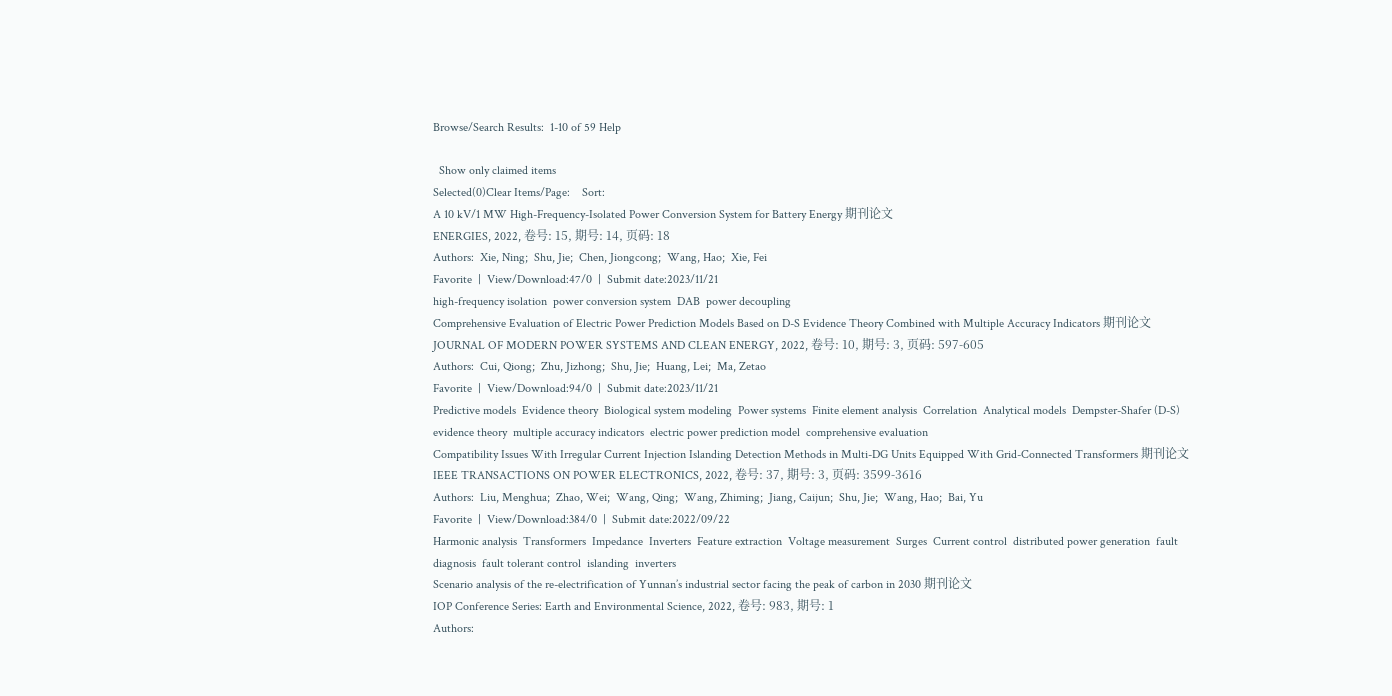Browse/Search Results:  1-10 of 59 Help

  Show only claimed items
Selected(0)Clear Items/Page:    Sort:
A 10 kV/1 MW High-Frequency-Isolated Power Conversion System for Battery Energy 期刊论文
ENERGIES, 2022, 卷号: 15, 期号: 14, 页码: 18
Authors:  Xie, Ning;  Shu, Jie;  Chen, Jiongcong;  Wang, Hao;  Xie, Fei
Favorite  |  View/Download:47/0  |  Submit date:2023/11/21
high-frequency isolation  power conversion system  DAB  power decoupling
Comprehensive Evaluation of Electric Power Prediction Models Based on D-S Evidence Theory Combined with Multiple Accuracy Indicators 期刊论文
JOURNAL OF MODERN POWER SYSTEMS AND CLEAN ENERGY, 2022, 卷号: 10, 期号: 3, 页码: 597-605
Authors:  Cui, Qiong;  Zhu, Jizhong;  Shu, Jie;  Huang, Lei;  Ma, Zetao
Favorite  |  View/Download:94/0  |  Submit date:2023/11/21
Predictive models  Evidence theory  Biological system modeling  Power systems  Finite element analysis  Correlation  Analytical models  Dempster-Shafer (D-S) evidence theory  multiple accuracy indicators  electric power prediction model  comprehensive evaluation
Compatibility Issues With Irregular Current Injection Islanding Detection Methods in Multi-DG Units Equipped With Grid-Connected Transformers 期刊论文
IEEE TRANSACTIONS ON POWER ELECTRONICS, 2022, 卷号: 37, 期号: 3, 页码: 3599-3616
Authors:  Liu, Menghua;  Zhao, Wei;  Wang, Qing;  Wang, Zhiming;  Jiang, Caijun;  Shu, Jie;  Wang, Hao;  Bai, Yu
Favorite  |  View/Download:384/0  |  Submit date:2022/09/22
Harmonic analysis  Transformers  Impedance  Inverters  Feature extraction  Voltage measurement  Surges  Current control  distributed power generation  fault diagnosis  fault tolerant control  islanding  inverters
Scenario analysis of the re-electrification of Yunnan’s industrial sector facing the peak of carbon in 2030 期刊论文
IOP Conference Series: Earth and Environmental Science, 2022, 卷号: 983, 期号: 1
Authors: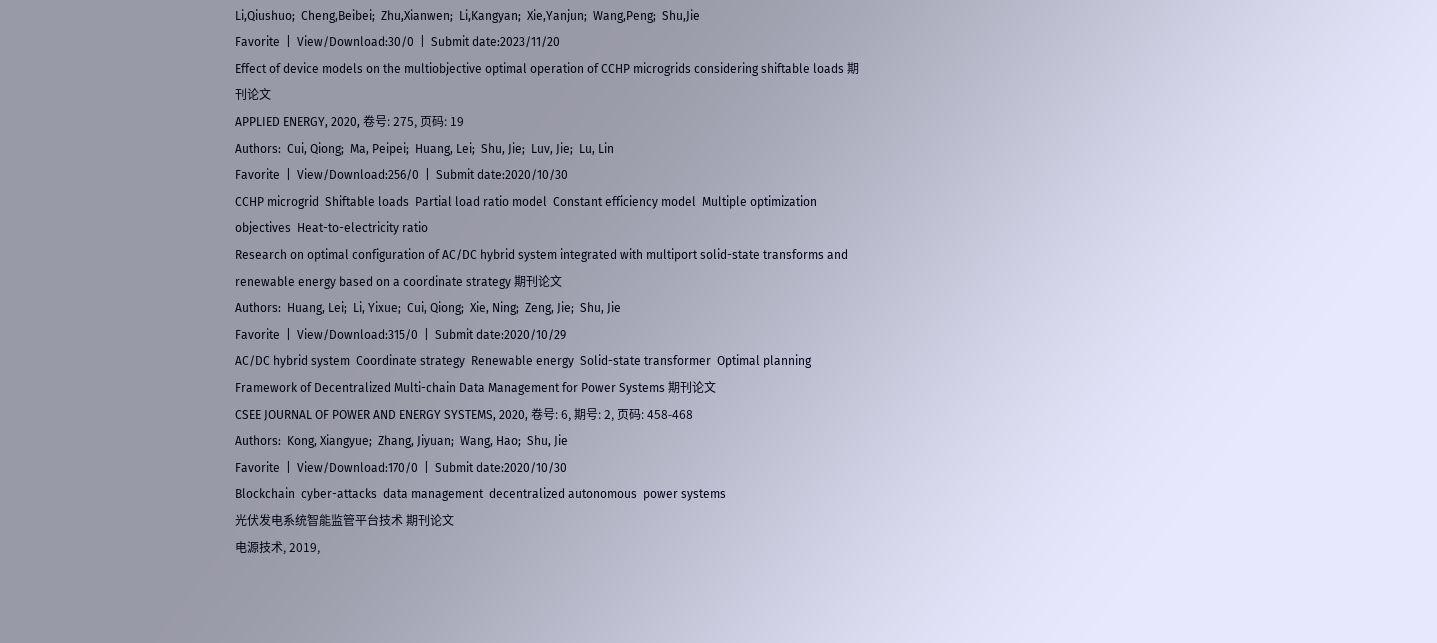Li,Qiushuo;  Cheng,Beibei;  Zhu,Xianwen;  Li,Kangyan;  Xie,Yanjun;  Wang,Peng;  Shu,Jie
Favorite  |  View/Download:30/0  |  Submit date:2023/11/20
Effect of device models on the multiobjective optimal operation of CCHP microgrids considering shiftable loads 期刊论文
APPLIED ENERGY, 2020, 卷号: 275, 页码: 19
Authors:  Cui, Qiong;  Ma, Peipei;  Huang, Lei;  Shu, Jie;  Luv, Jie;  Lu, Lin
Favorite  |  View/Download:256/0  |  Submit date:2020/10/30
CCHP microgrid  Shiftable loads  Partial load ratio model  Constant efficiency model  Multiple optimization objectives  Heat-to-electricity ratio
Research on optimal configuration of AC/DC hybrid system integrated with multiport solid-state transforms and renewable energy based on a coordinate strategy 期刊论文
Authors:  Huang, Lei;  Li, Yixue;  Cui, Qiong;  Xie, Ning;  Zeng, Jie;  Shu, Jie
Favorite  |  View/Download:315/0  |  Submit date:2020/10/29
AC/DC hybrid system  Coordinate strategy  Renewable energy  Solid-state transformer  Optimal planning
Framework of Decentralized Multi-chain Data Management for Power Systems 期刊论文
CSEE JOURNAL OF POWER AND ENERGY SYSTEMS, 2020, 卷号: 6, 期号: 2, 页码: 458-468
Authors:  Kong, Xiangyue;  Zhang, Jiyuan;  Wang, Hao;  Shu, Jie
Favorite  |  View/Download:170/0  |  Submit date:2020/10/30
Blockchain  cyber-attacks  data management  decentralized autonomous  power systems
光伏发电系统智能监管平台技术 期刊论文
电源技术, 2019,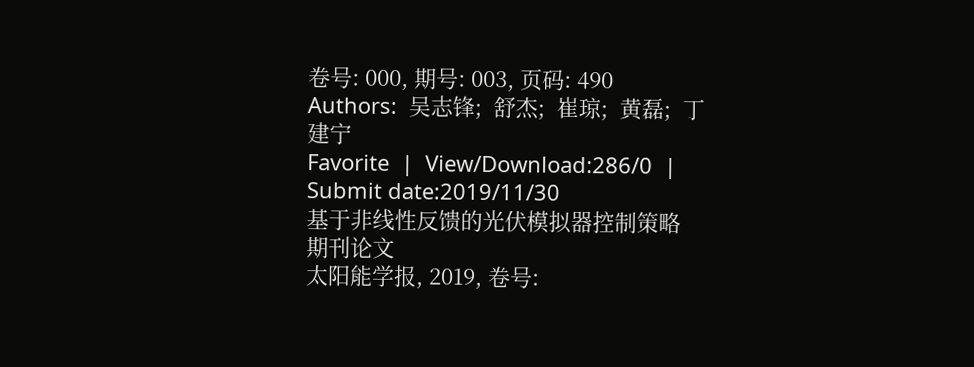卷号: 000, 期号: 003, 页码: 490
Authors:  吴志锋;  舒杰;  崔琼;  黄磊;  丁建宁
Favorite  |  View/Download:286/0  |  Submit date:2019/11/30
基于非线性反馈的光伏模拟器控制策略 期刊论文
太阳能学报, 2019, 卷号: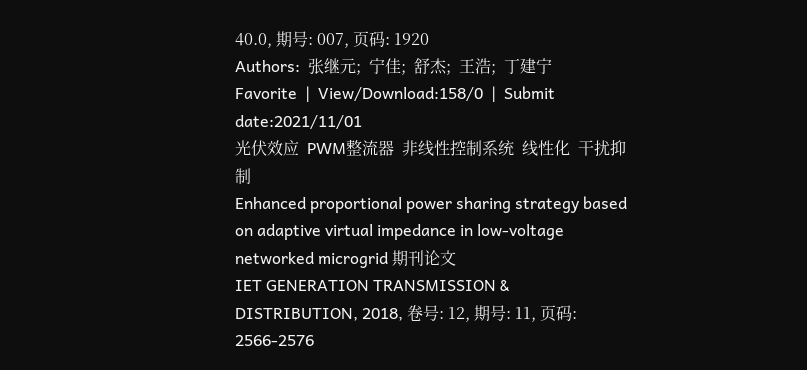40.0, 期号: 007, 页码: 1920
Authors:  张继元;  宁佳;  舒杰;  王浩;  丁建宁
Favorite  |  View/Download:158/0  |  Submit date:2021/11/01
光伏效应  PWM整流器  非线性控制系统  线性化  干扰抑制
Enhanced proportional power sharing strategy based on adaptive virtual impedance in low-voltage networked microgrid 期刊论文
IET GENERATION TRANSMISSION & DISTRIBUTION, 2018, 卷号: 12, 期号: 11, 页码: 2566-2576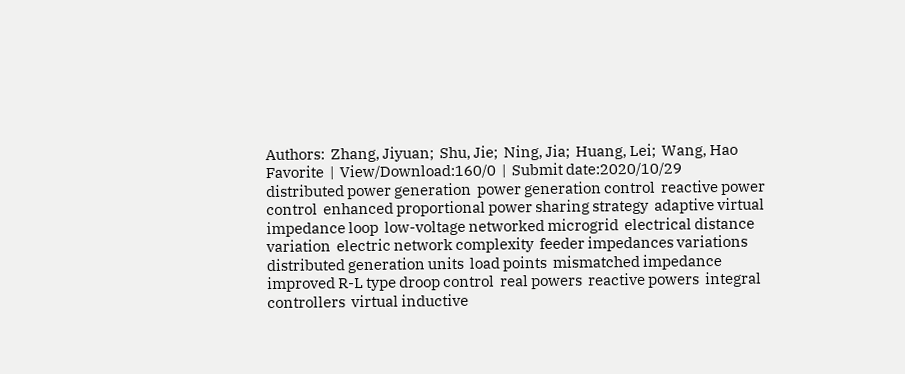Authors:  Zhang, Jiyuan;  Shu, Jie;  Ning, Jia;  Huang, Lei;  Wang, Hao
Favorite  |  View/Download:160/0  |  Submit date:2020/10/29
distributed power generation  power generation control  reactive power control  enhanced proportional power sharing strategy  adaptive virtual impedance loop  low-voltage networked microgrid  electrical distance variation  electric network complexity  feeder impedances variations  distributed generation units  load points  mismatched impedance  improved R-L type droop control  real powers  reactive powers  integral controllers  virtual inductive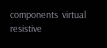components  virtual resistive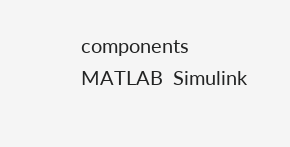components  MATLAB  Simulink